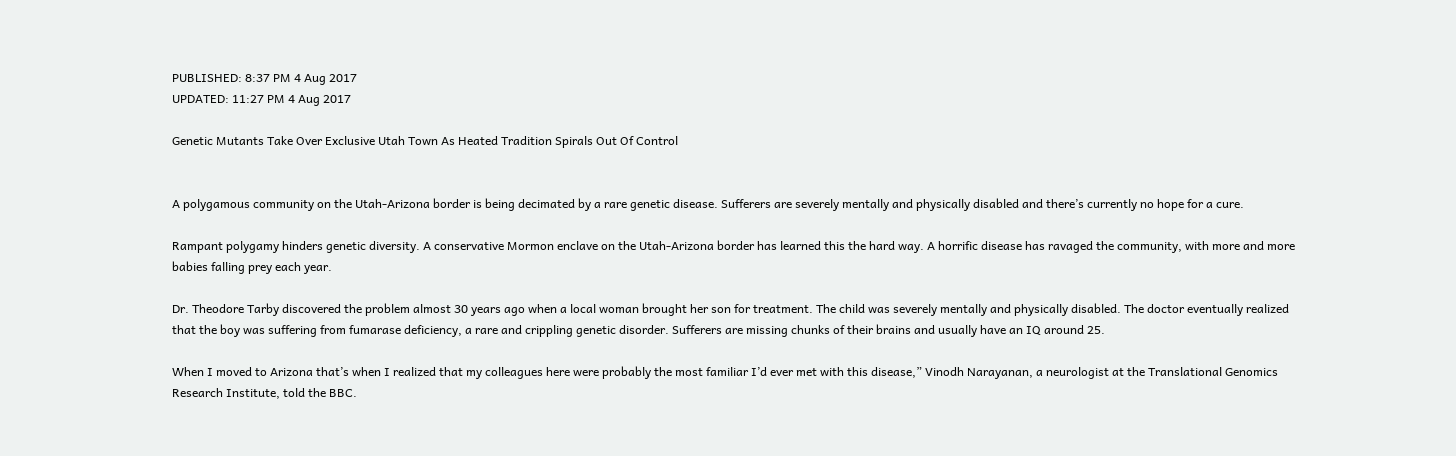PUBLISHED: 8:37 PM 4 Aug 2017
UPDATED: 11:27 PM 4 Aug 2017

Genetic Mutants Take Over Exclusive Utah Town As Heated Tradition Spirals Out Of Control


A polygamous community on the Utah-Arizona border is being decimated by a rare genetic disease. Sufferers are severely mentally and physically disabled and there’s currently no hope for a cure.

Rampant polygamy hinders genetic diversity. A conservative Mormon enclave on the Utah-Arizona border has learned this the hard way. A horrific disease has ravaged the community, with more and more babies falling prey each year.

Dr. Theodore Tarby discovered the problem almost 30 years ago when a local woman brought her son for treatment. The child was severely mentally and physically disabled. The doctor eventually realized that the boy was suffering from fumarase deficiency, a rare and crippling genetic disorder. Sufferers are missing chunks of their brains and usually have an IQ around 25.

When I moved to Arizona that’s when I realized that my colleagues here were probably the most familiar I’d ever met with this disease,” Vinodh Narayanan, a neurologist at the Translational Genomics Research Institute, told the BBC.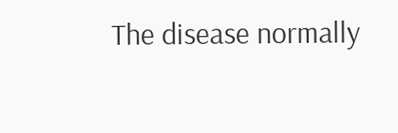The disease normally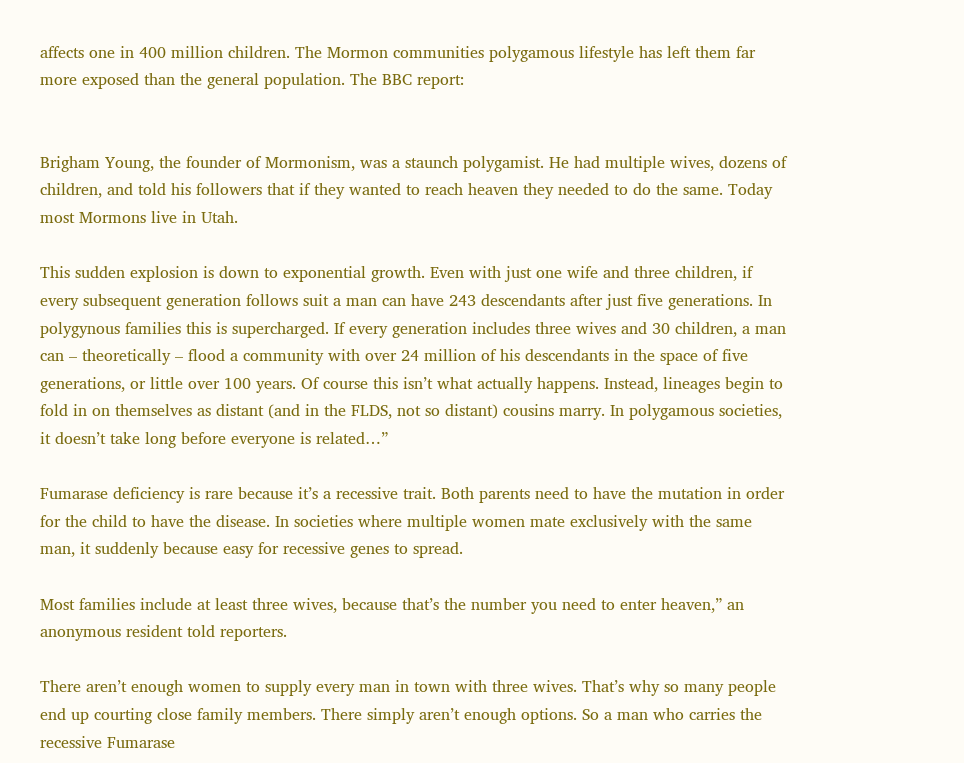affects one in 400 million children. The Mormon communities polygamous lifestyle has left them far more exposed than the general population. The BBC report:


Brigham Young, the founder of Mormonism, was a staunch polygamist. He had multiple wives, dozens of children, and told his followers that if they wanted to reach heaven they needed to do the same. Today most Mormons live in Utah.

This sudden explosion is down to exponential growth. Even with just one wife and three children, if every subsequent generation follows suit a man can have 243 descendants after just five generations. In polygynous families this is supercharged. If every generation includes three wives and 30 children, a man can – theoretically – flood a community with over 24 million of his descendants in the space of five generations, or little over 100 years. Of course this isn’t what actually happens. Instead, lineages begin to fold in on themselves as distant (and in the FLDS, not so distant) cousins marry. In polygamous societies, it doesn’t take long before everyone is related…”

Fumarase deficiency is rare because it’s a recessive trait. Both parents need to have the mutation in order for the child to have the disease. In societies where multiple women mate exclusively with the same man, it suddenly because easy for recessive genes to spread.

Most families include at least three wives, because that’s the number you need to enter heaven,” an anonymous resident told reporters.

There aren’t enough women to supply every man in town with three wives. That’s why so many people end up courting close family members. There simply aren’t enough options. So a man who carries the recessive Fumarase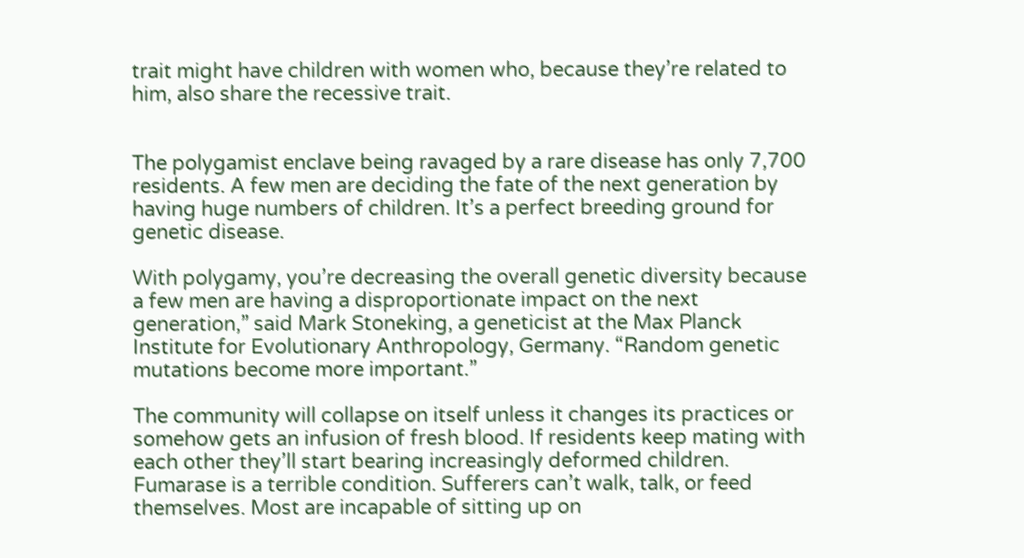trait might have children with women who, because they’re related to him, also share the recessive trait.


The polygamist enclave being ravaged by a rare disease has only 7,700 residents. A few men are deciding the fate of the next generation by having huge numbers of children. It’s a perfect breeding ground for genetic disease.

With polygamy, you’re decreasing the overall genetic diversity because a few men are having a disproportionate impact on the next generation,” said Mark Stoneking, a geneticist at the Max Planck Institute for Evolutionary Anthropology, Germany. “Random genetic mutations become more important.”

The community will collapse on itself unless it changes its practices or somehow gets an infusion of fresh blood. If residents keep mating with each other they’ll start bearing increasingly deformed children. Fumarase is a terrible condition. Sufferers can’t walk, talk, or feed themselves. Most are incapable of sitting up on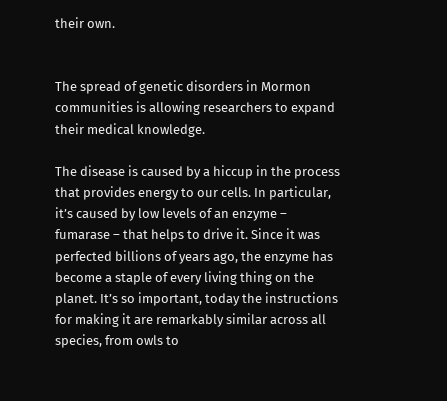their own.


The spread of genetic disorders in Mormon communities is allowing researchers to expand their medical knowledge.

The disease is caused by a hiccup in the process that provides energy to our cells. In particular, it’s caused by low levels of an enzyme – fumarase – that helps to drive it. Since it was perfected billions of years ago, the enzyme has become a staple of every living thing on the planet. It’s so important, today the instructions for making it are remarkably similar across all species, from owls to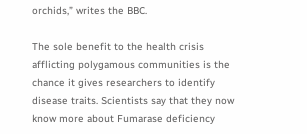orchids,” writes the BBC.

The sole benefit to the health crisis afflicting polygamous communities is the chance it gives researchers to identify disease traits. Scientists say that they now know more about Fumarase deficiency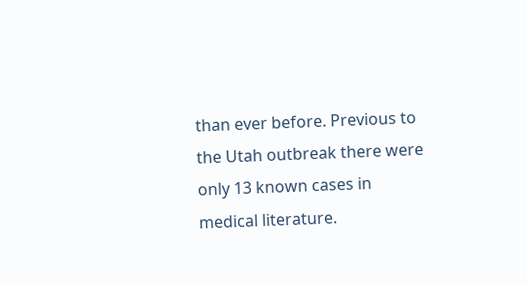than ever before. Previous to the Utah outbreak there were only 13 known cases in medical literature.